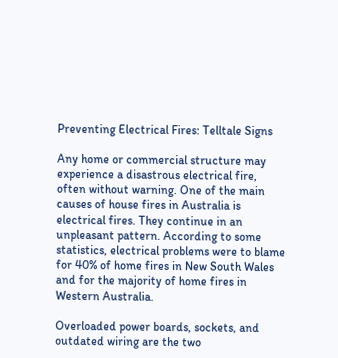Preventing Electrical Fires: Telltale Signs

Any home or commercial structure may experience a disastrous electrical fire, often without warning. One of the main causes of house fires in Australia is electrical fires. They continue in an unpleasant pattern. According to some statistics, electrical problems were to blame for 40% of home fires in New South Wales and for the majority of home fires in Western Australia.

Overloaded power boards, sockets, and outdated wiring are the two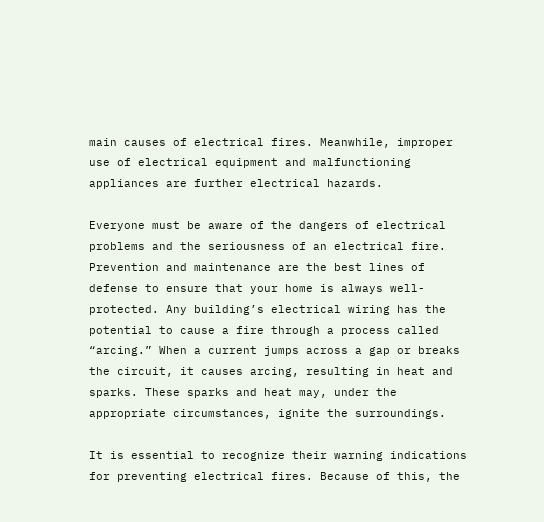main causes of electrical fires. Meanwhile, improper use of electrical equipment and malfunctioning appliances are further electrical hazards.

Everyone must be aware of the dangers of electrical problems and the seriousness of an electrical fire. Prevention and maintenance are the best lines of defense to ensure that your home is always well-protected. Any building’s electrical wiring has the potential to cause a fire through a process called “arcing.” When a current jumps across a gap or breaks the circuit, it causes arcing, resulting in heat and sparks. These sparks and heat may, under the appropriate circumstances, ignite the surroundings.

It is essential to recognize their warning indications for preventing electrical fires. Because of this, the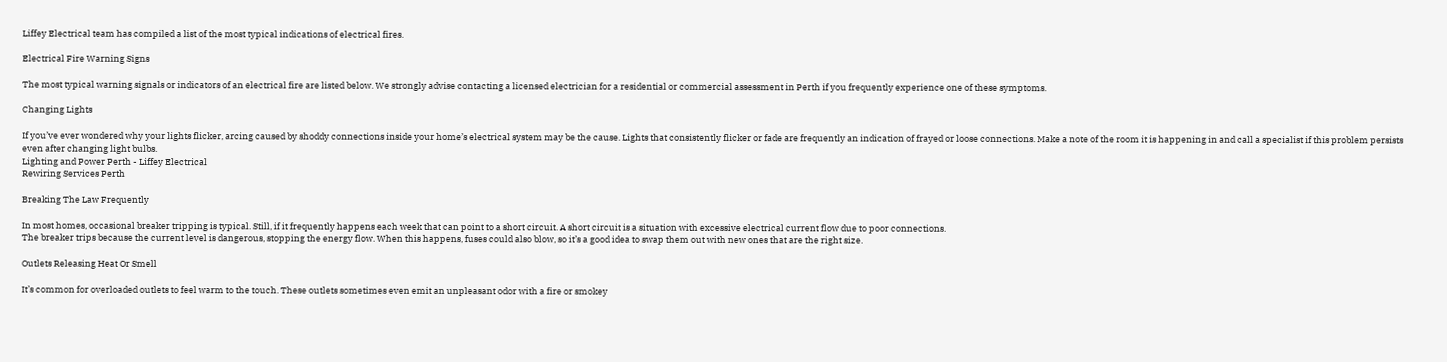Liffey Electrical team has compiled a list of the most typical indications of electrical fires.

Electrical Fire Warning Signs

The most typical warning signals or indicators of an electrical fire are listed below. We strongly advise contacting a licensed electrician for a residential or commercial assessment in Perth if you frequently experience one of these symptoms.

Changing Lights

If you’ve ever wondered why your lights flicker, arcing caused by shoddy connections inside your home’s electrical system may be the cause. Lights that consistently flicker or fade are frequently an indication of frayed or loose connections. Make a note of the room it is happening in and call a specialist if this problem persists even after changing light bulbs.
Lighting and Power Perth - Liffey Electrical
Rewiring Services Perth

Breaking The Law Frequently

In most homes, occasional breaker tripping is typical. Still, if it frequently happens each week that can point to a short circuit. A short circuit is a situation with excessive electrical current flow due to poor connections.
The breaker trips because the current level is dangerous, stopping the energy flow. When this happens, fuses could also blow, so it’s a good idea to swap them out with new ones that are the right size.

Outlets Releasing Heat Or Smell

It’s common for overloaded outlets to feel warm to the touch. These outlets sometimes even emit an unpleasant odor with a fire or smokey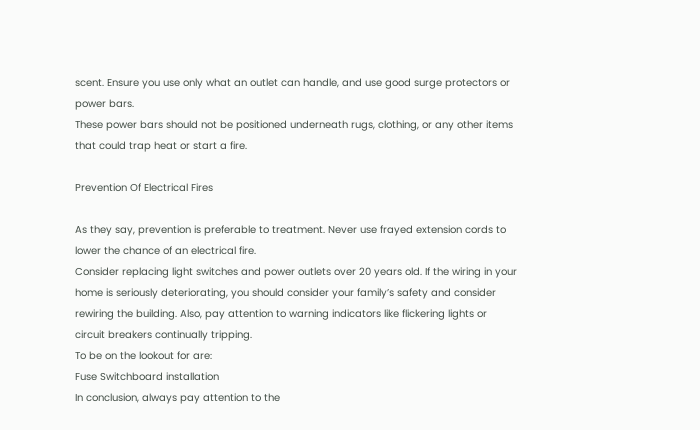scent. Ensure you use only what an outlet can handle, and use good surge protectors or power bars.
These power bars should not be positioned underneath rugs, clothing, or any other items that could trap heat or start a fire.

Prevention Of Electrical Fires

As they say, prevention is preferable to treatment. Never use frayed extension cords to lower the chance of an electrical fire.
Consider replacing light switches and power outlets over 20 years old. If the wiring in your home is seriously deteriorating, you should consider your family’s safety and consider rewiring the building. Also, pay attention to warning indicators like flickering lights or circuit breakers continually tripping.
To be on the lookout for are:
Fuse Switchboard installation
In conclusion, always pay attention to the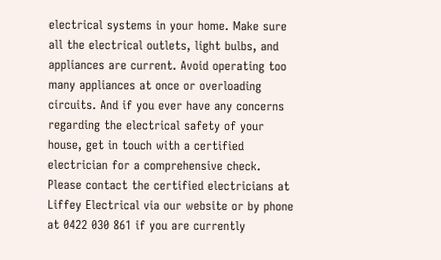electrical systems in your home. Make sure all the electrical outlets, light bulbs, and appliances are current. Avoid operating too many appliances at once or overloading circuits. And if you ever have any concerns regarding the electrical safety of your house, get in touch with a certified electrician for a comprehensive check.
Please contact the certified electricians at Liffey Electrical via our website or by phone at 0422 030 861 if you are currently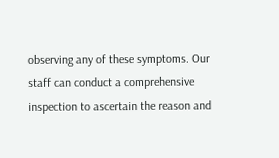observing any of these symptoms. Our staff can conduct a comprehensive inspection to ascertain the reason and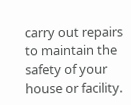carry out repairs to maintain the safety of your house or facility.